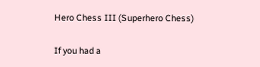Hero Chess III (Superhero Chess)

If you had a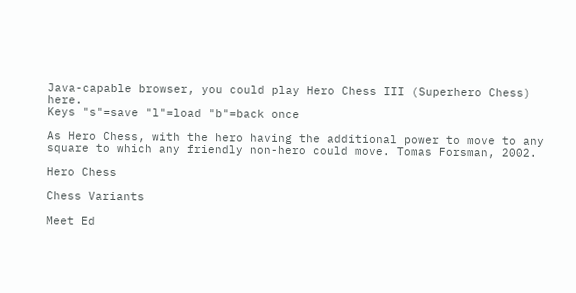Java-capable browser, you could play Hero Chess III (Superhero Chess) here.
Keys "s"=save "l"=load "b"=back once

As Hero Chess, with the hero having the additional power to move to any square to which any friendly non-hero could move. Tomas Forsman, 2002.

Hero Chess

Chess Variants

Meet Ed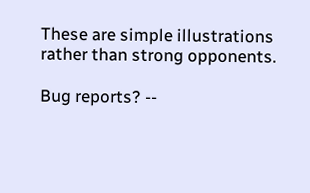These are simple illustrations rather than strong opponents.

Bug reports? --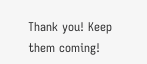Thank you! Keep them coming!